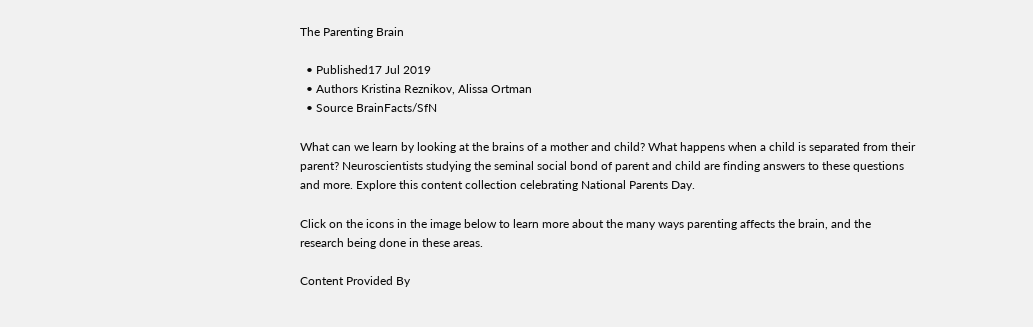The Parenting Brain

  • Published17 Jul 2019
  • Authors Kristina Reznikov, Alissa Ortman
  • Source BrainFacts/SfN

What can we learn by looking at the brains of a mother and child? What happens when a child is separated from their parent? Neuroscientists studying the seminal social bond of parent and child are finding answers to these questions and more. Explore this content collection celebrating National Parents Day.

Click on the icons in the image below to learn more about the many ways parenting affects the brain, and the research being done in these areas.

Content Provided By